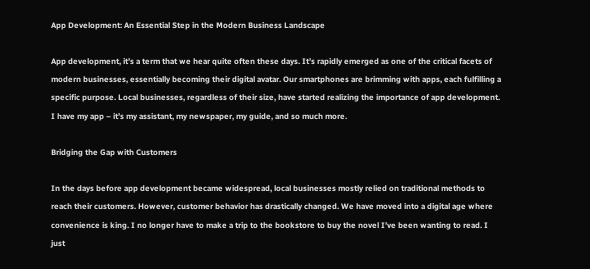App Development: An Essential Step in the Modern Business Landscape

App development, it’s a term that we hear quite often these days. It’s rapidly emerged as one of the critical facets of modern businesses, essentially becoming their digital avatar. Our smartphones are brimming with apps, each fulfilling a specific purpose. Local businesses, regardless of their size, have started realizing the importance of app development. I have my app – it’s my assistant, my newspaper, my guide, and so much more.

Bridging the Gap with Customers

In the days before app development became widespread, local businesses mostly relied on traditional methods to reach their customers. However, customer behavior has drastically changed. We have moved into a digital age where convenience is king. I no longer have to make a trip to the bookstore to buy the novel I’ve been wanting to read. I just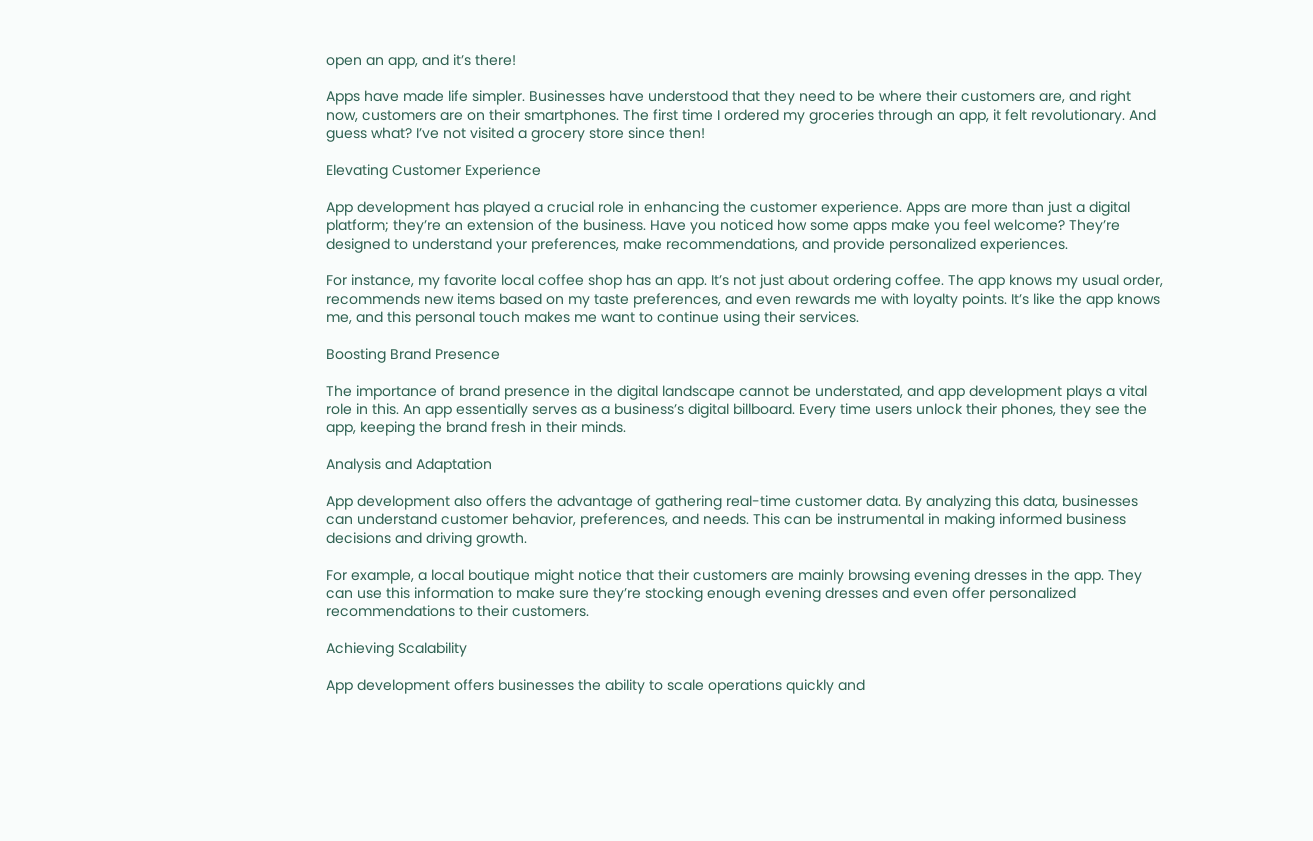open an app, and it’s there!

Apps have made life simpler. Businesses have understood that they need to be where their customers are, and right now, customers are on their smartphones. The first time I ordered my groceries through an app, it felt revolutionary. And guess what? I’ve not visited a grocery store since then!

Elevating Customer Experience

App development has played a crucial role in enhancing the customer experience. Apps are more than just a digital platform; they’re an extension of the business. Have you noticed how some apps make you feel welcome? They’re designed to understand your preferences, make recommendations, and provide personalized experiences.

For instance, my favorite local coffee shop has an app. It’s not just about ordering coffee. The app knows my usual order, recommends new items based on my taste preferences, and even rewards me with loyalty points. It’s like the app knows me, and this personal touch makes me want to continue using their services.

Boosting Brand Presence

The importance of brand presence in the digital landscape cannot be understated, and app development plays a vital role in this. An app essentially serves as a business’s digital billboard. Every time users unlock their phones, they see the app, keeping the brand fresh in their minds.

Analysis and Adaptation

App development also offers the advantage of gathering real-time customer data. By analyzing this data, businesses can understand customer behavior, preferences, and needs. This can be instrumental in making informed business decisions and driving growth.

For example, a local boutique might notice that their customers are mainly browsing evening dresses in the app. They can use this information to make sure they’re stocking enough evening dresses and even offer personalized recommendations to their customers.

Achieving Scalability

App development offers businesses the ability to scale operations quickly and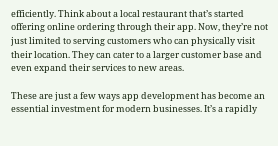efficiently. Think about a local restaurant that’s started offering online ordering through their app. Now, they’re not just limited to serving customers who can physically visit their location. They can cater to a larger customer base and even expand their services to new areas.

These are just a few ways app development has become an essential investment for modern businesses. It’s a rapidly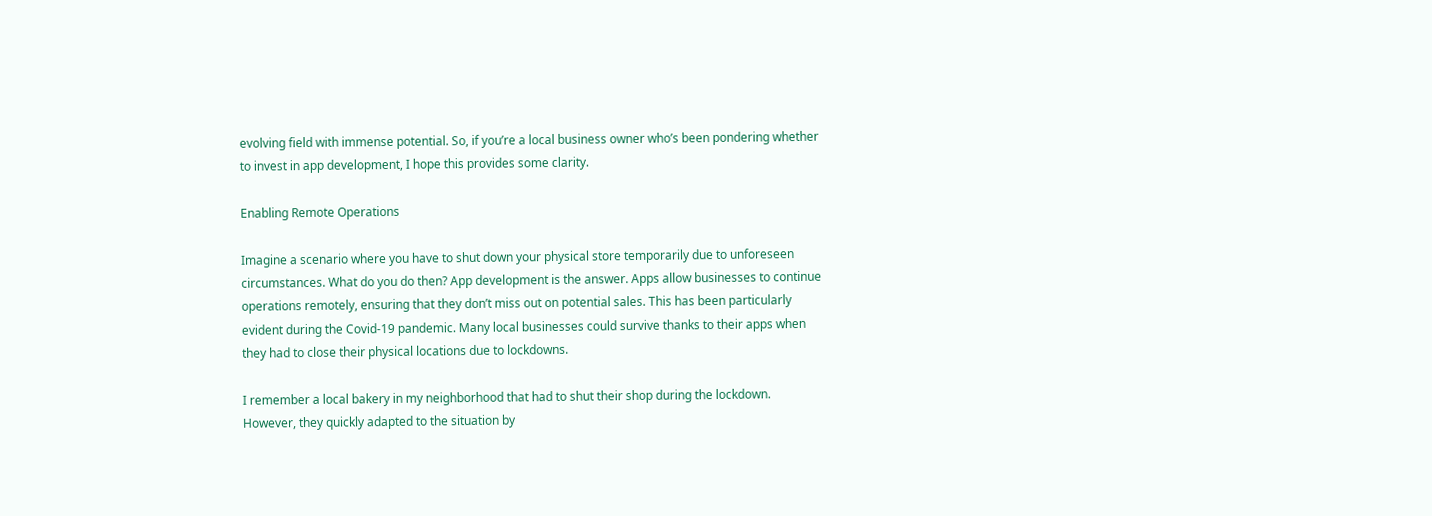evolving field with immense potential. So, if you’re a local business owner who’s been pondering whether to invest in app development, I hope this provides some clarity.

Enabling Remote Operations

Imagine a scenario where you have to shut down your physical store temporarily due to unforeseen circumstances. What do you do then? App development is the answer. Apps allow businesses to continue operations remotely, ensuring that they don’t miss out on potential sales. This has been particularly evident during the Covid-19 pandemic. Many local businesses could survive thanks to their apps when they had to close their physical locations due to lockdowns.

I remember a local bakery in my neighborhood that had to shut their shop during the lockdown. However, they quickly adapted to the situation by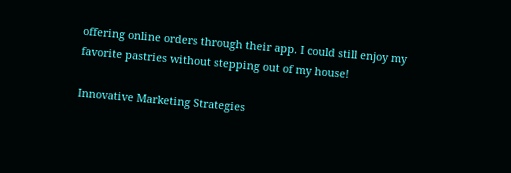offering online orders through their app. I could still enjoy my favorite pastries without stepping out of my house!

Innovative Marketing Strategies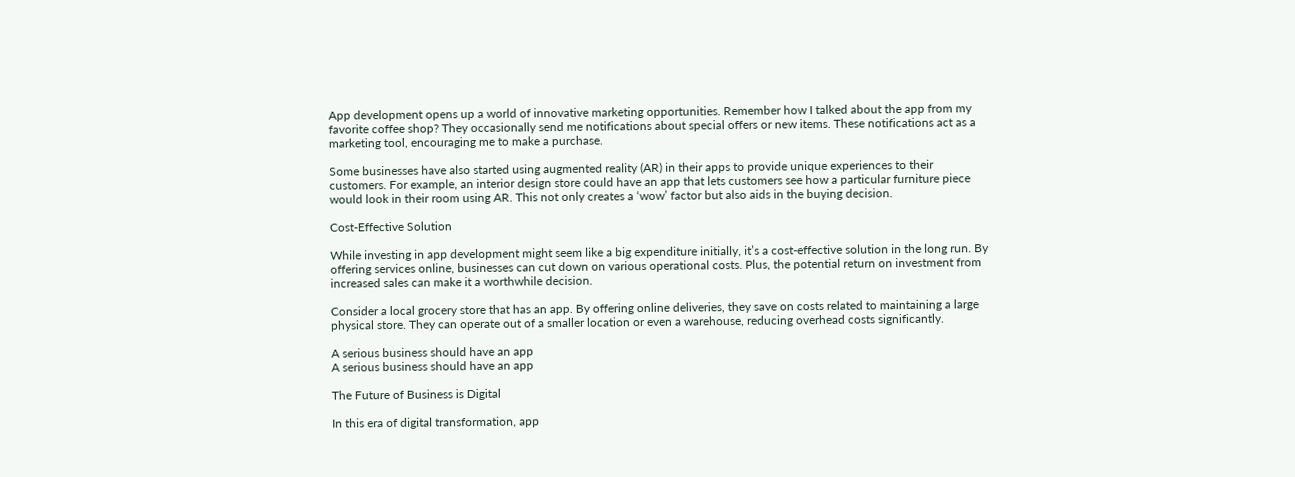App development opens up a world of innovative marketing opportunities. Remember how I talked about the app from my favorite coffee shop? They occasionally send me notifications about special offers or new items. These notifications act as a marketing tool, encouraging me to make a purchase.

Some businesses have also started using augmented reality (AR) in their apps to provide unique experiences to their customers. For example, an interior design store could have an app that lets customers see how a particular furniture piece would look in their room using AR. This not only creates a ‘wow’ factor but also aids in the buying decision.

Cost-Effective Solution

While investing in app development might seem like a big expenditure initially, it’s a cost-effective solution in the long run. By offering services online, businesses can cut down on various operational costs. Plus, the potential return on investment from increased sales can make it a worthwhile decision.

Consider a local grocery store that has an app. By offering online deliveries, they save on costs related to maintaining a large physical store. They can operate out of a smaller location or even a warehouse, reducing overhead costs significantly.

A serious business should have an app
A serious business should have an app

The Future of Business is Digital

In this era of digital transformation, app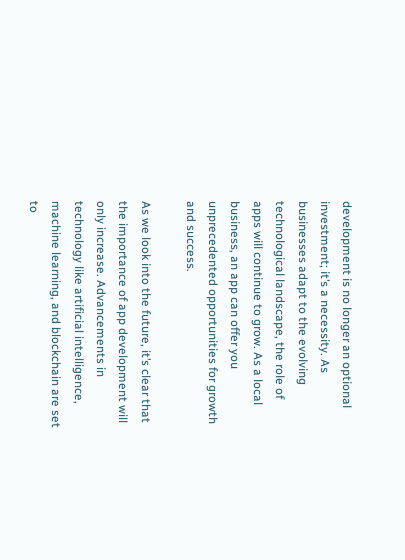development is no longer an optional investment; it’s a necessity. As businesses adapt to the evolving technological landscape, the role of apps will continue to grow. As a local business, an app can offer you unprecedented opportunities for growth and success.

As we look into the future, it’s clear that the importance of app development will only increase. Advancements in technology like artificial intelligence, machine learning, and blockchain are set to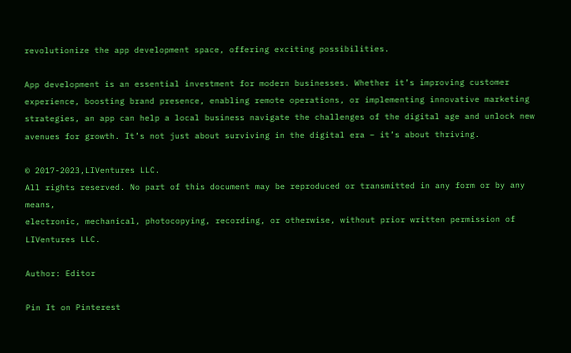revolutionize the app development space, offering exciting possibilities.

App development is an essential investment for modern businesses. Whether it’s improving customer experience, boosting brand presence, enabling remote operations, or implementing innovative marketing strategies, an app can help a local business navigate the challenges of the digital age and unlock new avenues for growth. It’s not just about surviving in the digital era – it’s about thriving.

© 2017-2023,LIVentures LLC.
All rights reserved. No part of this document may be reproduced or transmitted in any form or by any means,
electronic, mechanical, photocopying, recording, or otherwise, without prior written permission of LIVentures LLC.

Author: Editor

Pin It on Pinterest